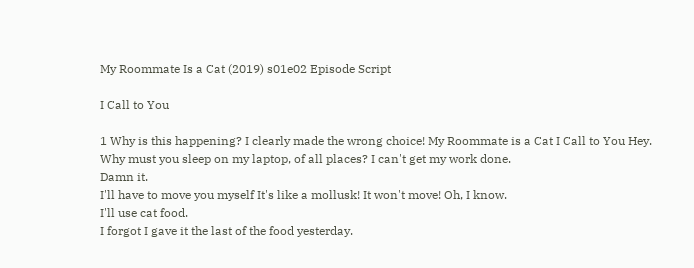My Roommate Is a Cat (2019) s01e02 Episode Script

I Call to You

1 Why is this happening? I clearly made the wrong choice! My Roommate is a Cat I Call to You Hey.
Why must you sleep on my laptop, of all places? I can't get my work done.
Damn it.
I'll have to move you myself It's like a mollusk! It won't move! Oh, I know.
I'll use cat food.
I forgot I gave it the last of the food yesterday.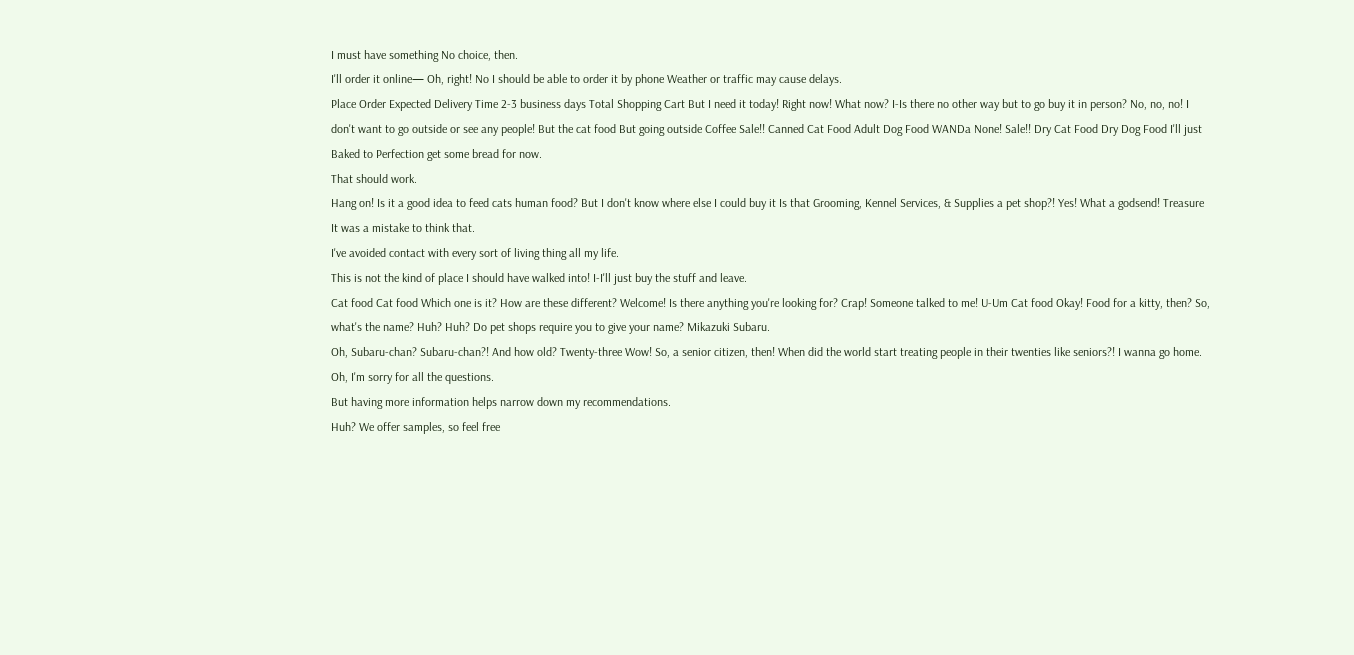I must have something No choice, then.
I'll order it online— Oh, right! No I should be able to order it by phone Weather or traffic may cause delays.
Place Order Expected Delivery Time 2-3 business days Total Shopping Cart But I need it today! Right now! What now? I-Is there no other way but to go buy it in person? No, no, no! I don't want to go outside or see any people! But the cat food But going outside Coffee Sale!! Canned Cat Food Adult Dog Food WANDa None! Sale!! Dry Cat Food Dry Dog Food I'll just Baked to Perfection get some bread for now.
That should work.
Hang on! Is it a good idea to feed cats human food? But I don't know where else I could buy it Is that Grooming, Kennel Services, & Supplies a pet shop?! Yes! What a godsend! Treasure It was a mistake to think that.
I've avoided contact with every sort of living thing all my life.
This is not the kind of place I should have walked into! I-I'll just buy the stuff and leave.
Cat food Cat food Which one is it? How are these different? Welcome! Is there anything you're looking for? Crap! Someone talked to me! U-Um Cat food Okay! Food for a kitty, then? So, what's the name? Huh? Huh? Do pet shops require you to give your name? Mikazuki Subaru.
Oh, Subaru-chan? Subaru-chan?! And how old? Twenty-three Wow! So, a senior citizen, then! When did the world start treating people in their twenties like seniors?! I wanna go home.
Oh, I'm sorry for all the questions.
But having more information helps narrow down my recommendations.
Huh? We offer samples, so feel free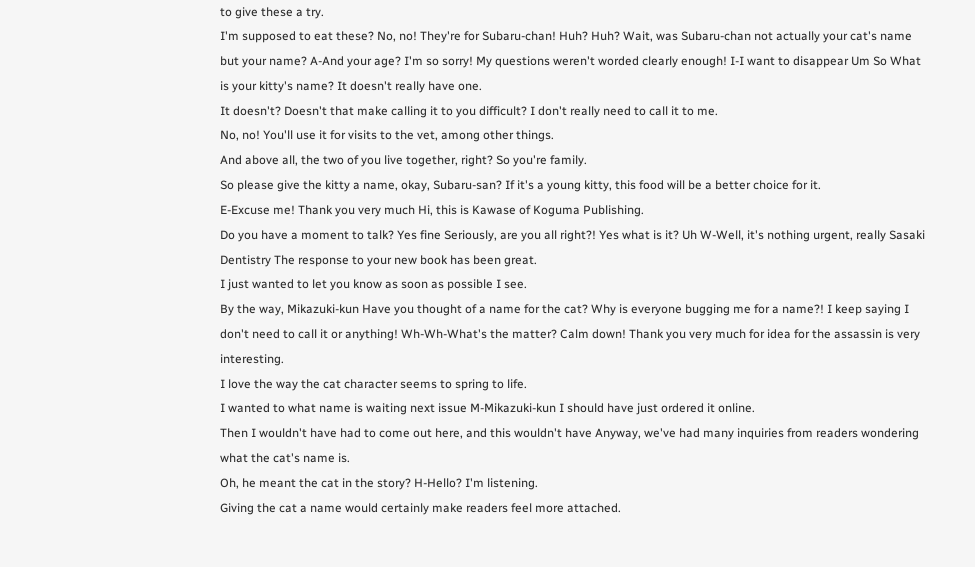to give these a try.
I'm supposed to eat these? No, no! They're for Subaru-chan! Huh? Huh? Wait, was Subaru-chan not actually your cat's name but your name? A-And your age? I'm so sorry! My questions weren't worded clearly enough! I-I want to disappear Um So What is your kitty's name? It doesn't really have one.
It doesn't? Doesn't that make calling it to you difficult? I don't really need to call it to me.
No, no! You'll use it for visits to the vet, among other things.
And above all, the two of you live together, right? So you're family.
So please give the kitty a name, okay, Subaru-san? If it's a young kitty, this food will be a better choice for it.
E-Excuse me! Thank you very much Hi, this is Kawase of Koguma Publishing.
Do you have a moment to talk? Yes fine Seriously, are you all right?! Yes what is it? Uh W-Well, it's nothing urgent, really Sasaki Dentistry The response to your new book has been great.
I just wanted to let you know as soon as possible I see.
By the way, Mikazuki-kun Have you thought of a name for the cat? Why is everyone bugging me for a name?! I keep saying I don't need to call it or anything! Wh-Wh-What's the matter? Calm down! Thank you very much for idea for the assassin is very interesting.
I love the way the cat character seems to spring to life.
I wanted to what name is waiting next issue M-Mikazuki-kun I should have just ordered it online.
Then I wouldn't have had to come out here, and this wouldn't have Anyway, we've had many inquiries from readers wondering what the cat's name is.
Oh, he meant the cat in the story? H-Hello? I'm listening.
Giving the cat a name would certainly make readers feel more attached.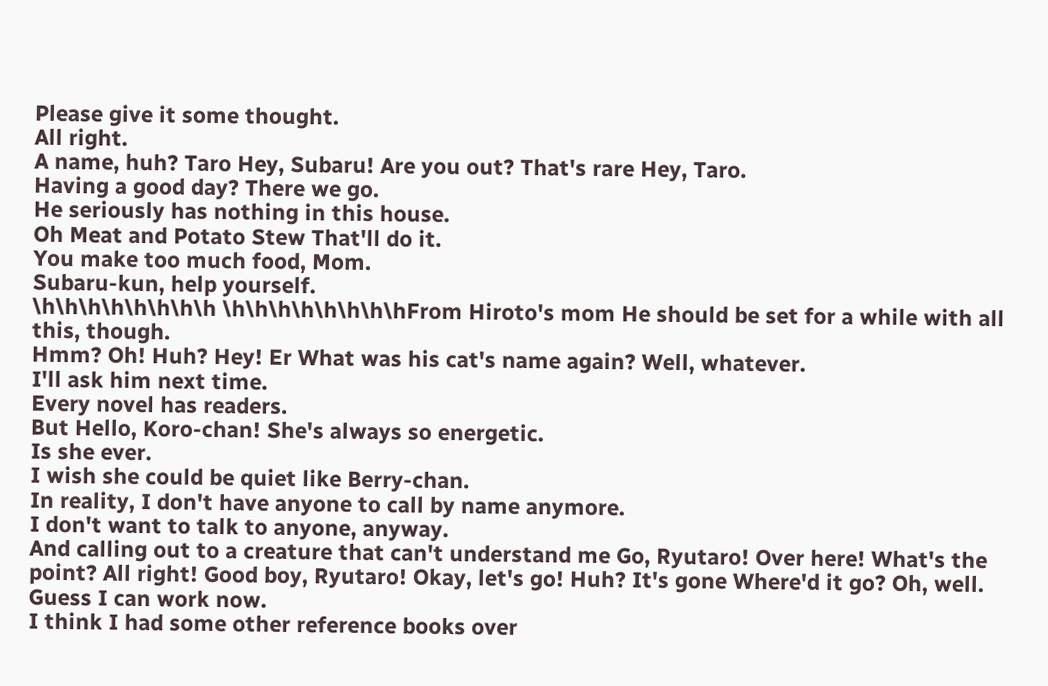Please give it some thought.
All right.
A name, huh? Taro Hey, Subaru! Are you out? That's rare Hey, Taro.
Having a good day? There we go.
He seriously has nothing in this house.
Oh Meat and Potato Stew That'll do it.
You make too much food, Mom.
Subaru-kun, help yourself.
\h\h\h\h\h\h\h\h \h\h\h\h\h\h\h\hFrom Hiroto's mom He should be set for a while with all this, though.
Hmm? Oh! Huh? Hey! Er What was his cat's name again? Well, whatever.
I'll ask him next time.
Every novel has readers.
But Hello, Koro-chan! She's always so energetic.
Is she ever.
I wish she could be quiet like Berry-chan.
In reality, I don't have anyone to call by name anymore.
I don't want to talk to anyone, anyway.
And calling out to a creature that can't understand me Go, Ryutaro! Over here! What's the point? All right! Good boy, Ryutaro! Okay, let's go! Huh? It's gone Where'd it go? Oh, well.
Guess I can work now.
I think I had some other reference books over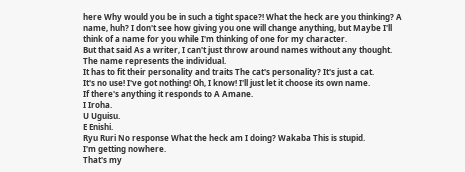here Why would you be in such a tight space?! What the heck are you thinking? A name, huh? I don't see how giving you one will change anything, but Maybe I'll think of a name for you while I'm thinking of one for my character.
But that said As a writer, I can't just throw around names without any thought.
The name represents the individual.
It has to fit their personality and traits The cat's personality? It's just a cat.
It's no use! I've got nothing! Oh, I know! I'll just let it choose its own name.
If there's anything it responds to A Amane.
I Iroha.
U Uguisu.
E Enishi.
Ryu Ruri No response What the heck am I doing? Wakaba This is stupid.
I'm getting nowhere.
That's my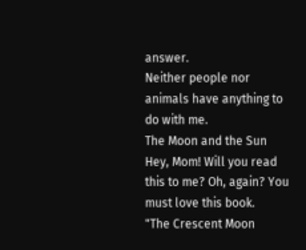answer.
Neither people nor animals have anything to do with me.
The Moon and the Sun Hey, Mom! Will you read this to me? Oh, again? You must love this book.
"The Crescent Moon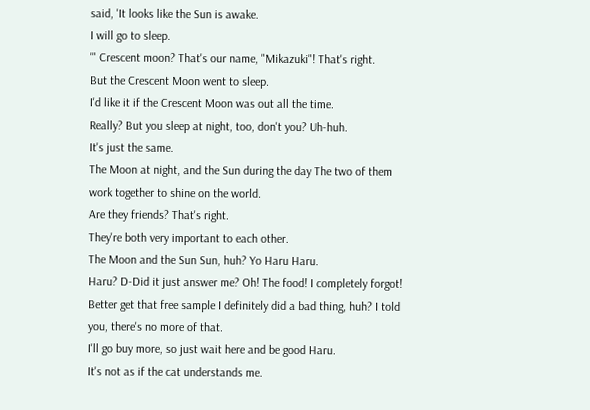said, 'It looks like the Sun is awake.
I will go to sleep.
'" Crescent moon? That's our name, "Mikazuki"! That's right.
But the Crescent Moon went to sleep.
I'd like it if the Crescent Moon was out all the time.
Really? But you sleep at night, too, don't you? Uh-huh.
It's just the same.
The Moon at night, and the Sun during the day The two of them work together to shine on the world.
Are they friends? That's right.
They're both very important to each other.
The Moon and the Sun Sun, huh? Yo Haru Haru.
Haru? D-Did it just answer me? Oh! The food! I completely forgot! Better get that free sample I definitely did a bad thing, huh? I told you, there's no more of that.
I'll go buy more, so just wait here and be good Haru.
It's not as if the cat understands me.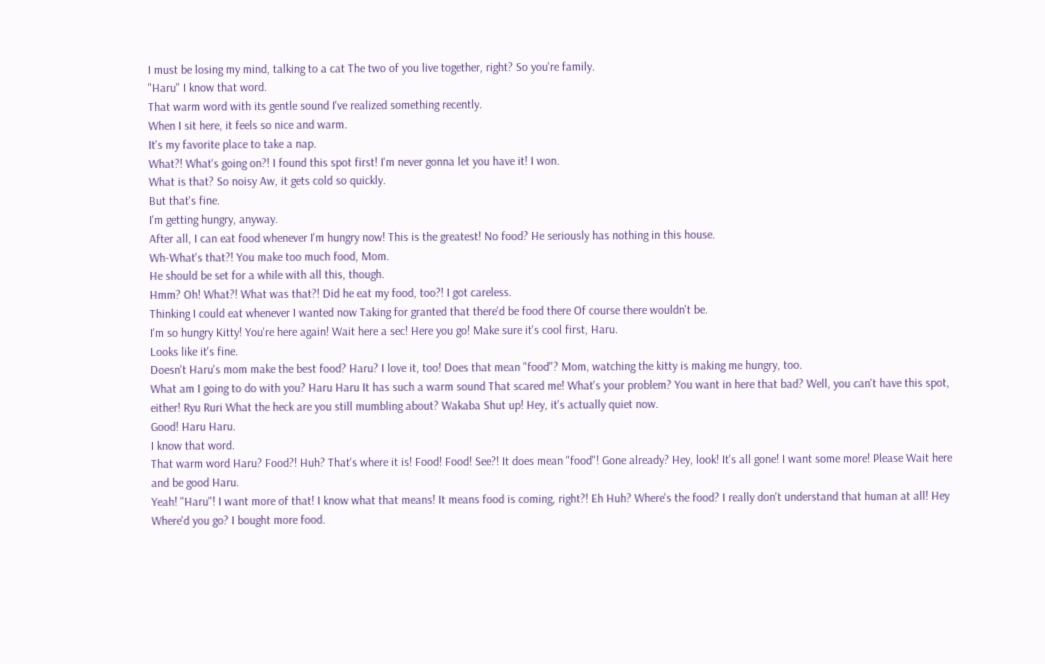I must be losing my mind, talking to a cat The two of you live together, right? So you're family.
"Haru" I know that word.
That warm word with its gentle sound I've realized something recently.
When I sit here, it feels so nice and warm.
It's my favorite place to take a nap.
What?! What's going on?! I found this spot first! I'm never gonna let you have it! I won.
What is that? So noisy Aw, it gets cold so quickly.
But that's fine.
I'm getting hungry, anyway.
After all, I can eat food whenever I'm hungry now! This is the greatest! No food? He seriously has nothing in this house.
Wh-What's that?! You make too much food, Mom.
He should be set for a while with all this, though.
Hmm? Oh! What?! What was that?! Did he eat my food, too?! I got careless.
Thinking I could eat whenever I wanted now Taking for granted that there'd be food there Of course there wouldn't be.
I'm so hungry Kitty! You're here again! Wait here a sec! Here you go! Make sure it's cool first, Haru.
Looks like it's fine.
Doesn't Haru's mom make the best food? Haru? I love it, too! Does that mean "food"? Mom, watching the kitty is making me hungry, too.
What am I going to do with you? Haru Haru It has such a warm sound That scared me! What's your problem? You want in here that bad? Well, you can't have this spot, either! Ryu Ruri What the heck are you still mumbling about? Wakaba Shut up! Hey, it's actually quiet now.
Good! Haru Haru.
I know that word.
That warm word Haru? Food?! Huh? That's where it is! Food! Food! See?! It does mean "food"! Gone already? Hey, look! It's all gone! I want some more! Please Wait here and be good Haru.
Yeah! "Haru"! I want more of that! I know what that means! It means food is coming, right?! Eh Huh? Where's the food? I really don't understand that human at all! Hey Where'd you go? I bought more food.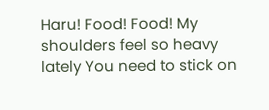Haru! Food! Food! My shoulders feel so heavy lately You need to stick on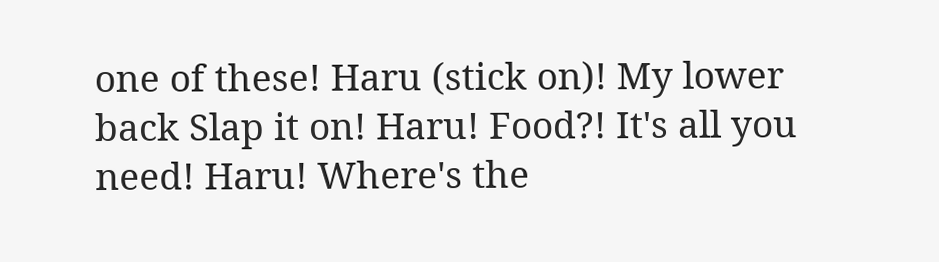one of these! Haru (stick on)! My lower back Slap it on! Haru! Food?! It's all you need! Haru! Where's the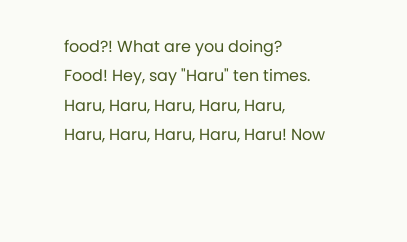food?! What are you doing? Food! Hey, say "Haru" ten times.
Haru, Haru, Haru, Haru, Haru, Haru, Haru, Haru, Haru, Haru! Now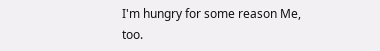I'm hungry for some reason Me, too.